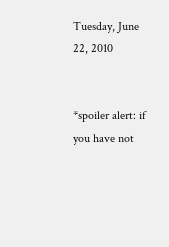Tuesday, June 22, 2010


*spoiler alert: if you have not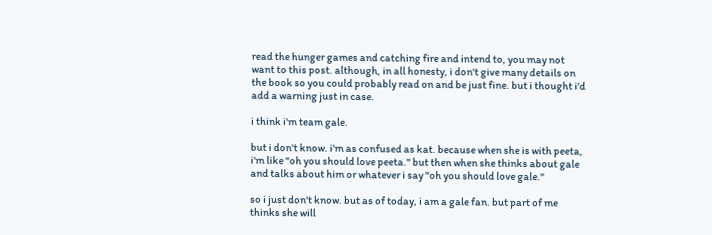read the hunger games and catching fire and intend to, you may not want to this post. although, in all honesty, i don't give many details on the book so you could probably read on and be just fine. but i thought i'd add a warning just in case.

i think i'm team gale.

but i don't know. i'm as confused as kat. because when she is with peeta, i'm like "oh you should love peeta." but then when she thinks about gale and talks about him or whatever i say "oh you should love gale."

so i just don't know. but as of today, i am a gale fan. but part of me thinks she will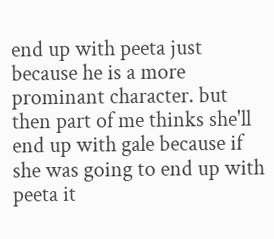end up with peeta just because he is a more prominant character. but then part of me thinks she'll end up with gale because if she was going to end up with peeta it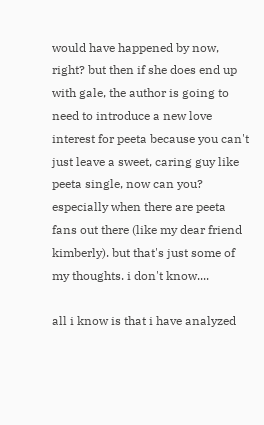would have happened by now, right? but then if she does end up with gale, the author is going to need to introduce a new love interest for peeta because you can't just leave a sweet, caring guy like peeta single, now can you? especially when there are peeta fans out there (like my dear friend kimberly). but that's just some of my thoughts. i don't know....

all i know is that i have analyzed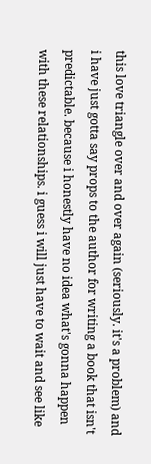this love triangle over and over again (seriously. it's a problem) and i have just gotta say props to the author for writing a book that isn't predictable. because i honestly have no idea what's gonna happen with these relationships. i guess i will just have to wait and see like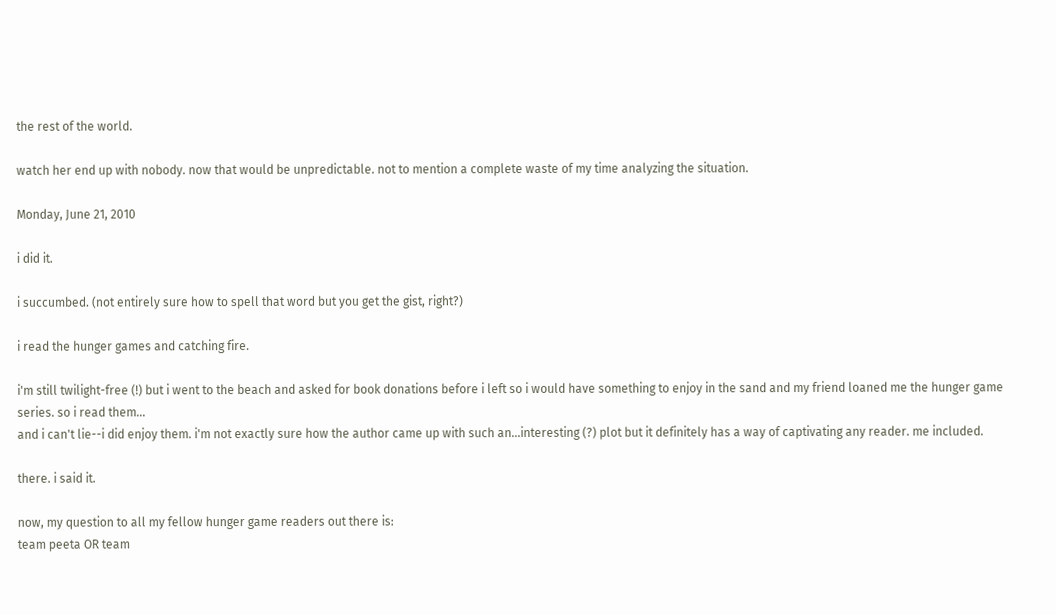the rest of the world.

watch her end up with nobody. now that would be unpredictable. not to mention a complete waste of my time analyzing the situation.

Monday, June 21, 2010

i did it.

i succumbed. (not entirely sure how to spell that word but you get the gist, right?)

i read the hunger games and catching fire.

i'm still twilight-free (!) but i went to the beach and asked for book donations before i left so i would have something to enjoy in the sand and my friend loaned me the hunger game series. so i read them...
and i can't lie--i did enjoy them. i'm not exactly sure how the author came up with such an...interesting (?) plot but it definitely has a way of captivating any reader. me included.

there. i said it.

now, my question to all my fellow hunger game readers out there is:
team peeta OR team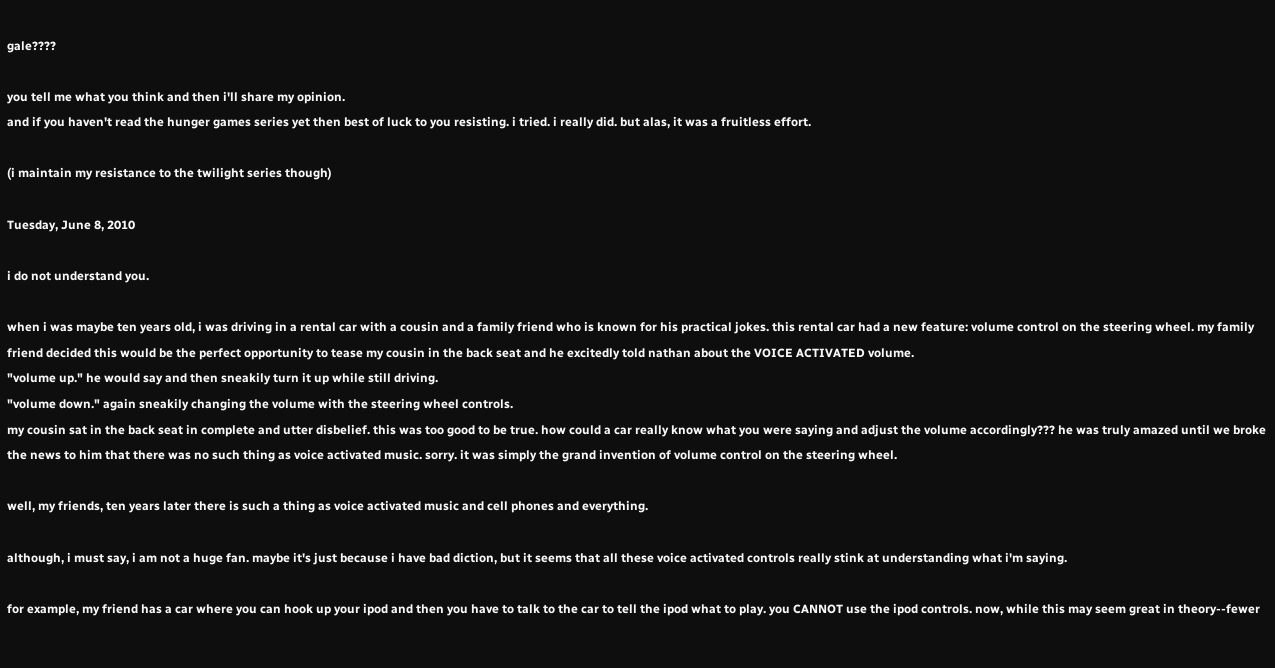gale????

you tell me what you think and then i'll share my opinion.
and if you haven't read the hunger games series yet then best of luck to you resisting. i tried. i really did. but alas, it was a fruitless effort.

(i maintain my resistance to the twilight series though)

Tuesday, June 8, 2010

i do not understand you.

when i was maybe ten years old, i was driving in a rental car with a cousin and a family friend who is known for his practical jokes. this rental car had a new feature: volume control on the steering wheel. my family friend decided this would be the perfect opportunity to tease my cousin in the back seat and he excitedly told nathan about the VOICE ACTIVATED volume.
"volume up." he would say and then sneakily turn it up while still driving.
"volume down." again sneakily changing the volume with the steering wheel controls.
my cousin sat in the back seat in complete and utter disbelief. this was too good to be true. how could a car really know what you were saying and adjust the volume accordingly??? he was truly amazed until we broke the news to him that there was no such thing as voice activated music. sorry. it was simply the grand invention of volume control on the steering wheel.

well, my friends, ten years later there is such a thing as voice activated music and cell phones and everything.

although, i must say, i am not a huge fan. maybe it's just because i have bad diction, but it seems that all these voice activated controls really stink at understanding what i'm saying.

for example, my friend has a car where you can hook up your ipod and then you have to talk to the car to tell the ipod what to play. you CANNOT use the ipod controls. now, while this may seem great in theory--fewer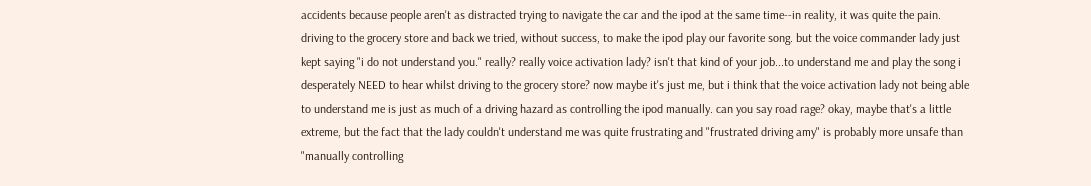accidents because people aren't as distracted trying to navigate the car and the ipod at the same time--in reality, it was quite the pain. driving to the grocery store and back we tried, without success, to make the ipod play our favorite song. but the voice commander lady just kept saying "i do not understand you." really? really voice activation lady? isn't that kind of your job...to understand me and play the song i desperately NEED to hear whilst driving to the grocery store? now maybe it's just me, but i think that the voice activation lady not being able to understand me is just as much of a driving hazard as controlling the ipod manually. can you say road rage? okay, maybe that's a little extreme, but the fact that the lady couldn't understand me was quite frustrating and "frustrated driving amy" is probably more unsafe than "manually controlling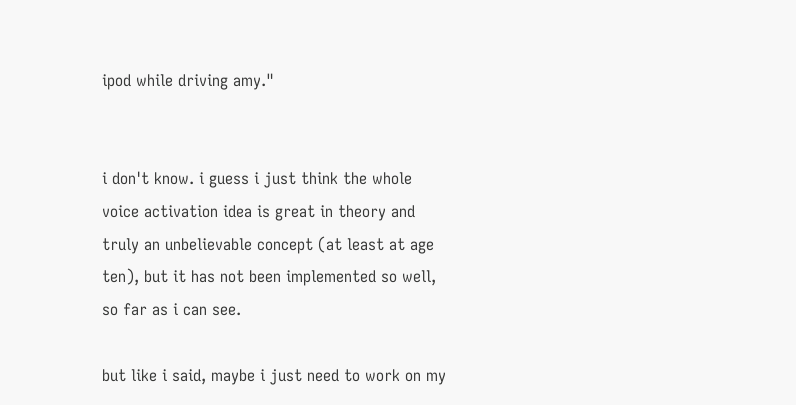ipod while driving amy."


i don't know. i guess i just think the whole voice activation idea is great in theory and truly an unbelievable concept (at least at age ten), but it has not been implemented so well, so far as i can see.

but like i said, maybe i just need to work on my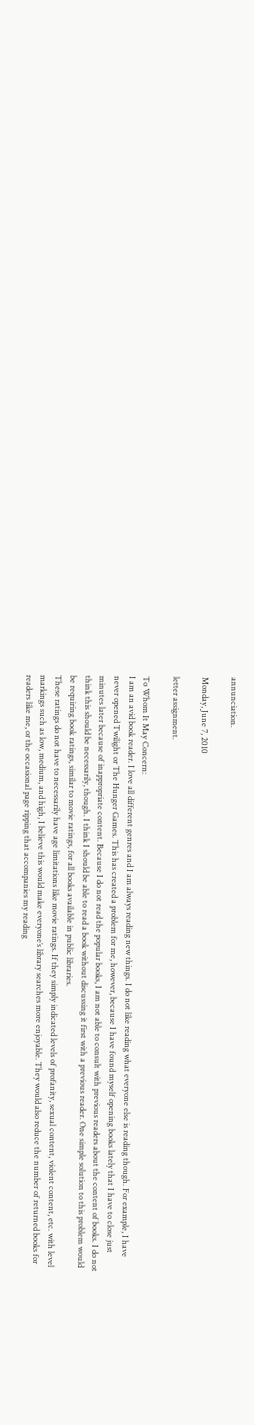annunciation.

Monday, June 7, 2010

letter assignment.

To Whom It May Concern:
I am an avid book reader. I love all different genres and I am always reading new things. I do not like reading what everyone else is reading though. For example, I have never opened Twilight or The Hunger Games. This has created a problem for me, however, because I have found myself opening books lately that I have to close just minutes later because of inappropriate content. Because I do not read the popular books, I am not able to consult with previous readers about the content of books. I do not think this should be necessarily, though. I think I should be able to read a book without discussing it first with a previous reader. One simple solution to this problem would be requiring book ratings, similar to movie ratings, for all books available in public libraries.
These ratings do not have to necessarily have age limitations like movie ratings. If they simply indicated levels of profanity, sexual content, violent content, etc. with level markings such as low, medium, and high, I believe this would make everyone’s library searches more enjoyable. They would also reduce the number of returned books for readers like me, or the occasional page ripping that accompanies my reading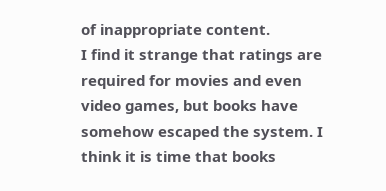of inappropriate content.
I find it strange that ratings are required for movies and even video games, but books have somehow escaped the system. I think it is time that books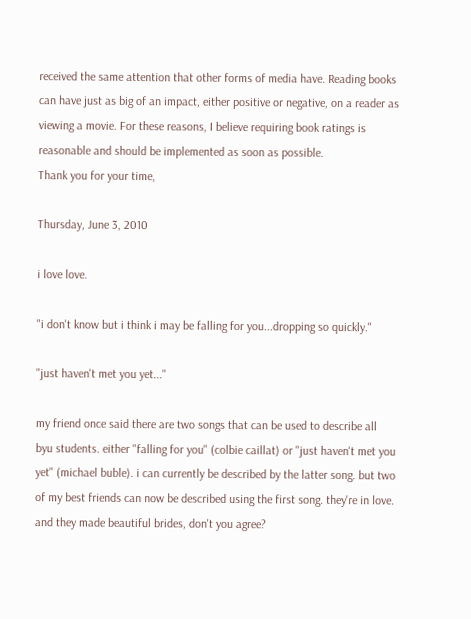received the same attention that other forms of media have. Reading books can have just as big of an impact, either positive or negative, on a reader as viewing a movie. For these reasons, I believe requiring book ratings is reasonable and should be implemented as soon as possible.
Thank you for your time,

Thursday, June 3, 2010

i love love.

"i don't know but i think i may be falling for you...dropping so quickly."

"just haven't met you yet..."

my friend once said there are two songs that can be used to describe all byu students. either "falling for you" (colbie caillat) or "just haven't met you yet" (michael buble). i can currently be described by the latter song. but two of my best friends can now be described using the first song. they're in love. and they made beautiful brides, don't you agree?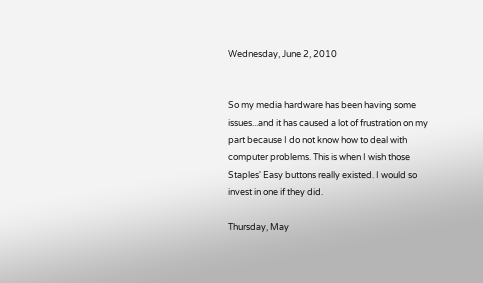Wednesday, June 2, 2010


So my media hardware has been having some issues...and it has caused a lot of frustration on my part because I do not know how to deal with computer problems. This is when I wish those Staples' Easy buttons really existed. I would so invest in one if they did.

Thursday, May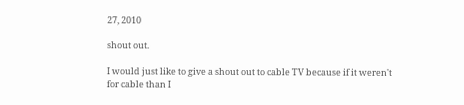27, 2010

shout out.

I would just like to give a shout out to cable TV because if it weren't for cable than I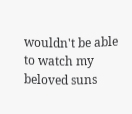wouldn't be able to watch my beloved suns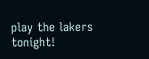play the lakers tonight!